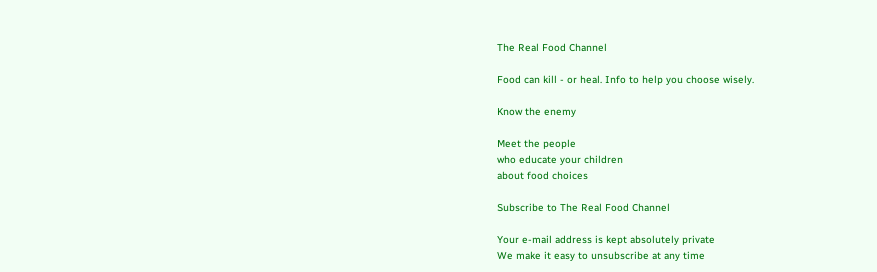The Real Food Channel

Food can kill - or heal. Info to help you choose wisely.

Know the enemy

Meet the people
who educate your children
about food choices

Subscribe to The Real Food Channel

Your e-mail address is kept absolutely private
We make it easy to unsubscribe at any time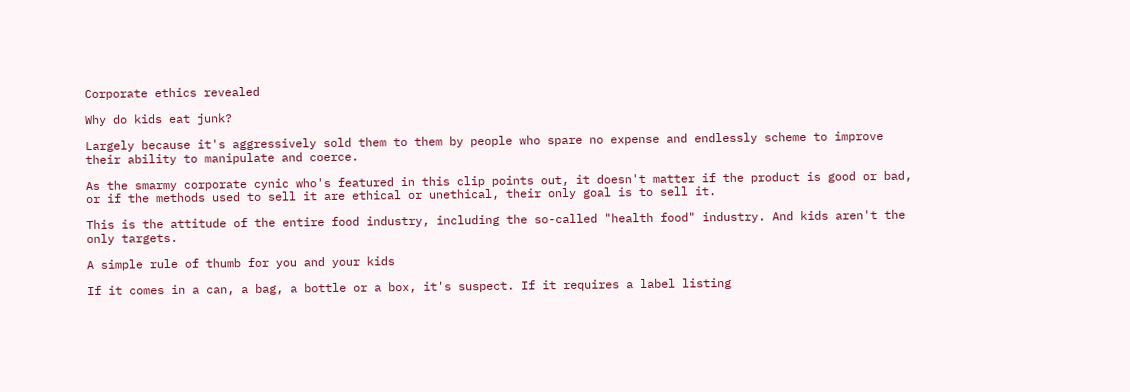Corporate ethics revealed

Why do kids eat junk?

Largely because it's aggressively sold them to them by people who spare no expense and endlessly scheme to improve their ability to manipulate and coerce.

As the smarmy corporate cynic who's featured in this clip points out, it doesn't matter if the product is good or bad, or if the methods used to sell it are ethical or unethical, their only goal is to sell it.

This is the attitude of the entire food industry, including the so-called "health food" industry. And kids aren't the only targets.

A simple rule of thumb for you and your kids

If it comes in a can, a bag, a bottle or a box, it's suspect. If it requires a label listing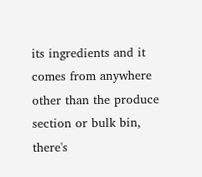its ingredients and it comes from anywhere other than the produce section or bulk bin, there's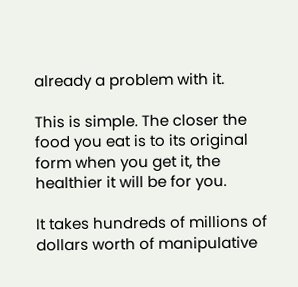already a problem with it.

This is simple. The closer the food you eat is to its original form when you get it, the healthier it will be for you.

It takes hundreds of millions of dollars worth of manipulative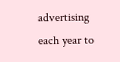advertising each year to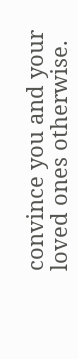convince you and your loved ones otherwise.